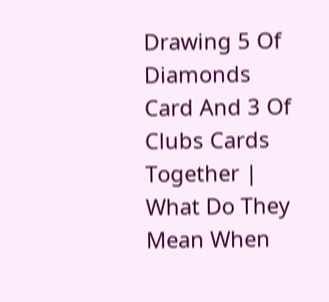Drawing 5 Of Diamonds Card And 3 Of Clubs Cards Together | What Do They Mean When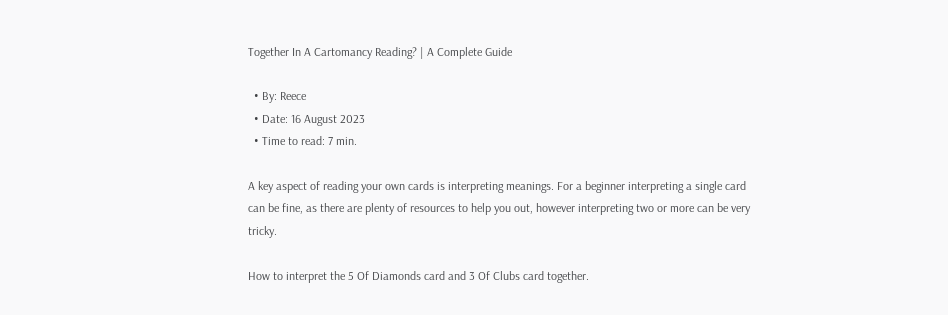Together In A Cartomancy Reading? | A Complete Guide

  • By: Reece
  • Date: 16 August 2023
  • Time to read: 7 min.

A key aspect of reading your own cards is interpreting meanings. For a beginner interpreting a single card can be fine, as there are plenty of resources to help you out, however interpreting two or more can be very tricky.

How to interpret the 5 Of Diamonds card and 3 Of Clubs card together.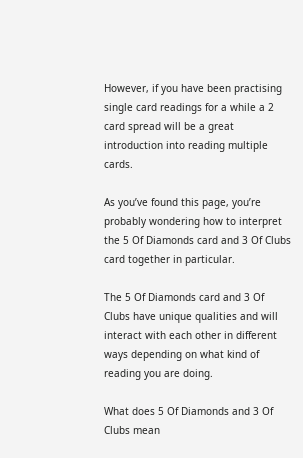However, if you have been practising single card readings for a while a 2 card spread will be a great introduction into reading multiple cards.

As you’ve found this page, you’re probably wondering how to interpret the 5 Of Diamonds card and 3 Of Clubs card together in particular.

The 5 Of Diamonds card and 3 Of Clubs have unique qualities and will interact with each other in different ways depending on what kind of reading you are doing.

What does 5 Of Diamonds and 3 Of Clubs mean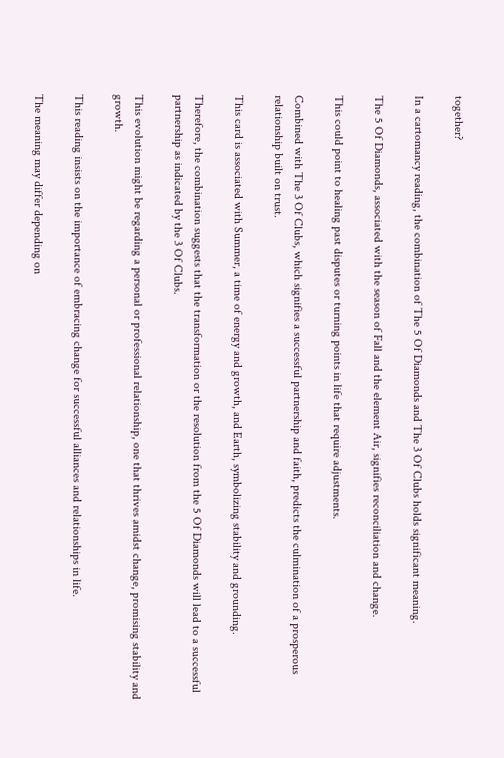together?

In a cartomancy reading, the combination of The 5 Of Diamonds and The 3 Of Clubs holds significant meaning.

The 5 Of Diamonds, associated with the season of Fall and the element Air, signifies reconciliation and change.

This could point to healing past disputes or turning points in life that require adjustments.

Combined with The 3 Of Clubs, which signifies a successful partnership and faith, predicts the culmination of a prosperous relationship built on trust.

This card is associated with Summer, a time of energy and growth, and Earth, symbolizing stability and grounding.

Therefore, the combination suggests that the transformation or the resolution from the 5 Of Diamonds will lead to a successful partnership as indicated by the 3 Of Clubs.

This evolution might be regarding a personal or professional relationship, one that thrives amidst change, promising stability and growth.

This reading insists on the importance of embracing change for successful alliances and relationships in life.

The meaning may differ depending on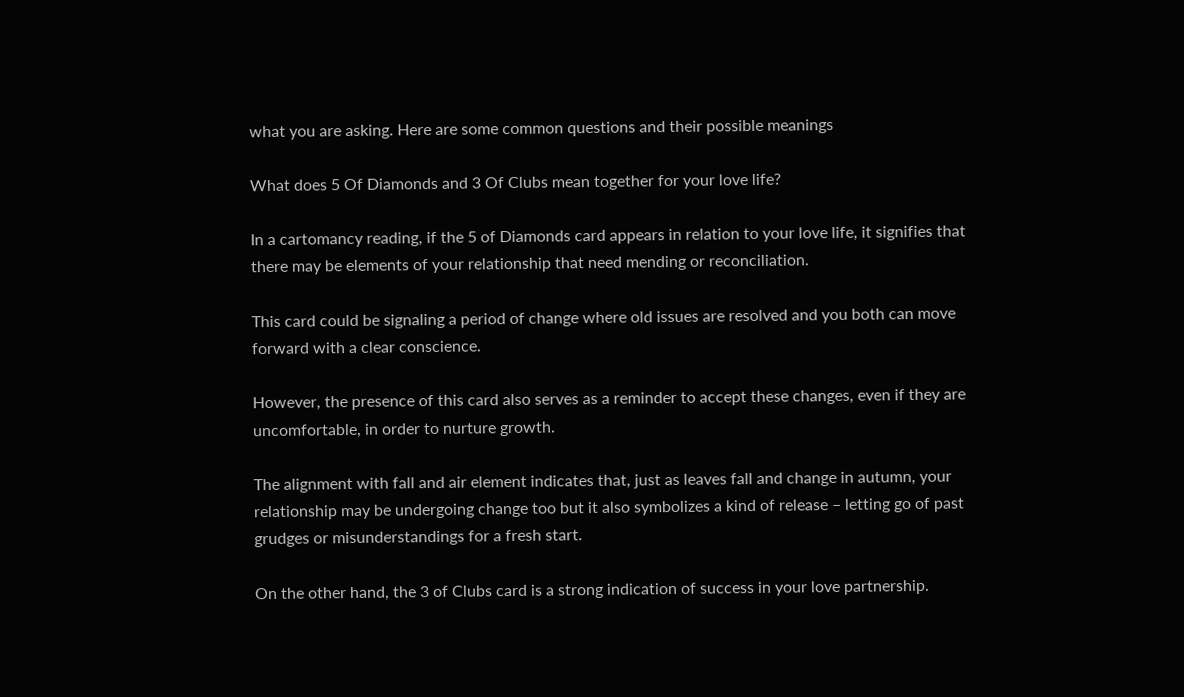what you are asking. Here are some common questions and their possible meanings

What does 5 Of Diamonds and 3 Of Clubs mean together for your love life?

In a cartomancy reading, if the 5 of Diamonds card appears in relation to your love life, it signifies that there may be elements of your relationship that need mending or reconciliation.

This card could be signaling a period of change where old issues are resolved and you both can move forward with a clear conscience.

However, the presence of this card also serves as a reminder to accept these changes, even if they are uncomfortable, in order to nurture growth.

The alignment with fall and air element indicates that, just as leaves fall and change in autumn, your relationship may be undergoing change too but it also symbolizes a kind of release – letting go of past grudges or misunderstandings for a fresh start.

On the other hand, the 3 of Clubs card is a strong indication of success in your love partnership.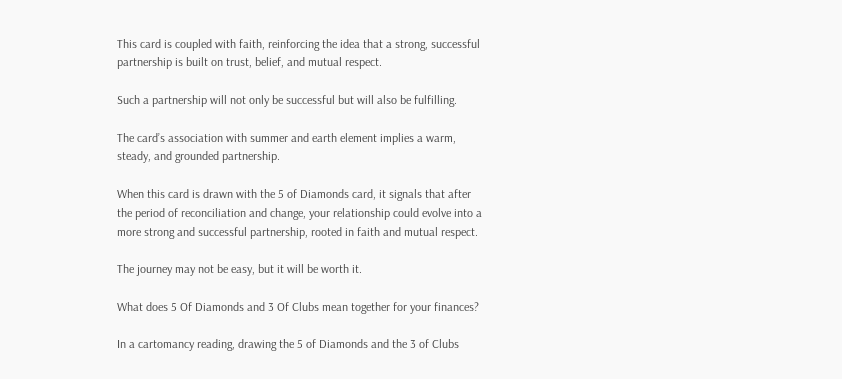This card is coupled with faith, reinforcing the idea that a strong, successful partnership is built on trust, belief, and mutual respect.

Such a partnership will not only be successful but will also be fulfilling.

The card’s association with summer and earth element implies a warm, steady, and grounded partnership.

When this card is drawn with the 5 of Diamonds card, it signals that after the period of reconciliation and change, your relationship could evolve into a more strong and successful partnership, rooted in faith and mutual respect.

The journey may not be easy, but it will be worth it.

What does 5 Of Diamonds and 3 Of Clubs mean together for your finances?

In a cartomancy reading, drawing the 5 of Diamonds and the 3 of Clubs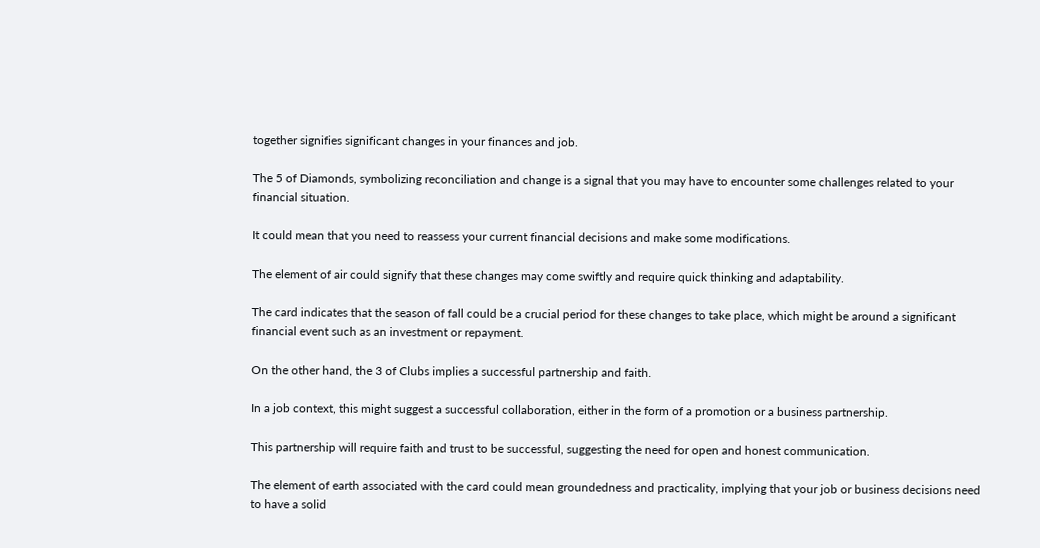together signifies significant changes in your finances and job.

The 5 of Diamonds, symbolizing reconciliation and change is a signal that you may have to encounter some challenges related to your financial situation.

It could mean that you need to reassess your current financial decisions and make some modifications.

The element of air could signify that these changes may come swiftly and require quick thinking and adaptability.

The card indicates that the season of fall could be a crucial period for these changes to take place, which might be around a significant financial event such as an investment or repayment.

On the other hand, the 3 of Clubs implies a successful partnership and faith.

In a job context, this might suggest a successful collaboration, either in the form of a promotion or a business partnership.

This partnership will require faith and trust to be successful, suggesting the need for open and honest communication.

The element of earth associated with the card could mean groundedness and practicality, implying that your job or business decisions need to have a solid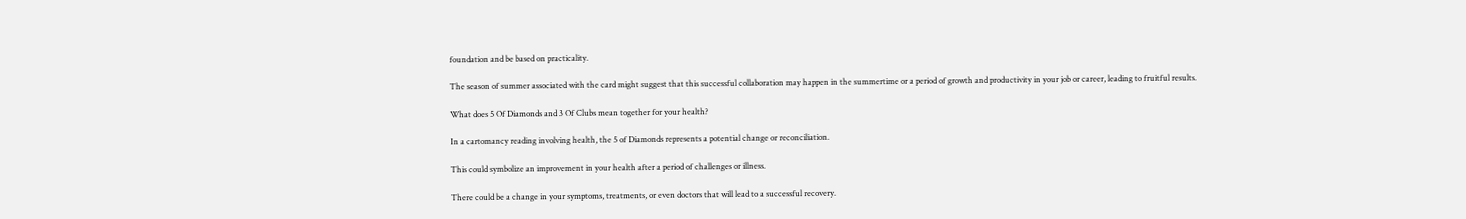foundation and be based on practicality.

The season of summer associated with the card might suggest that this successful collaboration may happen in the summertime or a period of growth and productivity in your job or career, leading to fruitful results.

What does 5 Of Diamonds and 3 Of Clubs mean together for your health?

In a cartomancy reading involving health, the 5 of Diamonds represents a potential change or reconciliation.

This could symbolize an improvement in your health after a period of challenges or illness.

There could be a change in your symptoms, treatments, or even doctors that will lead to a successful recovery.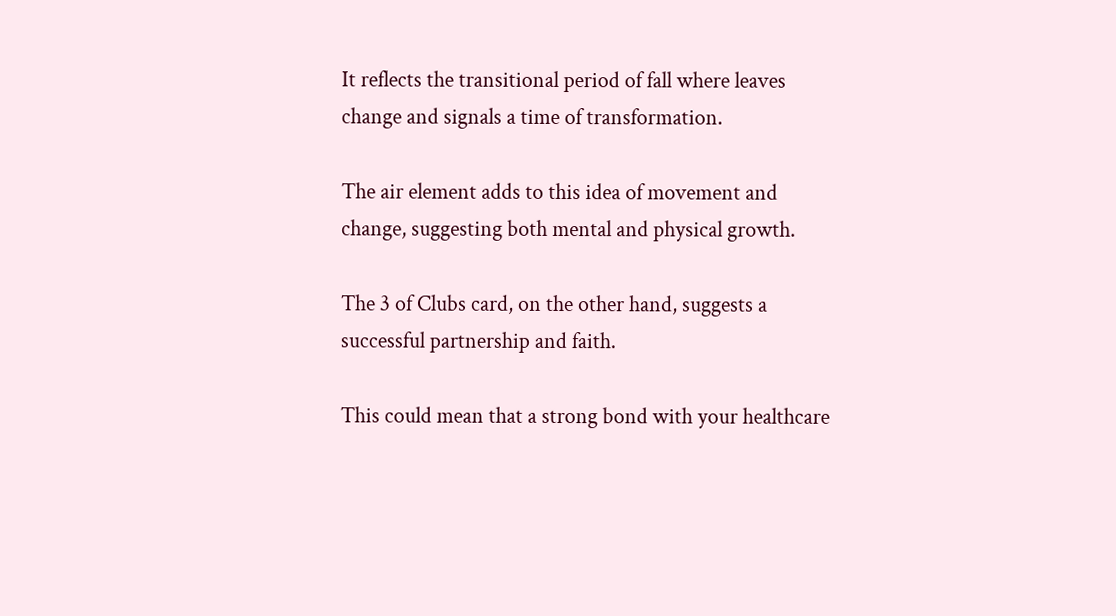It reflects the transitional period of fall where leaves change and signals a time of transformation.

The air element adds to this idea of movement and change, suggesting both mental and physical growth.

The 3 of Clubs card, on the other hand, suggests a successful partnership and faith.

This could mean that a strong bond with your healthcare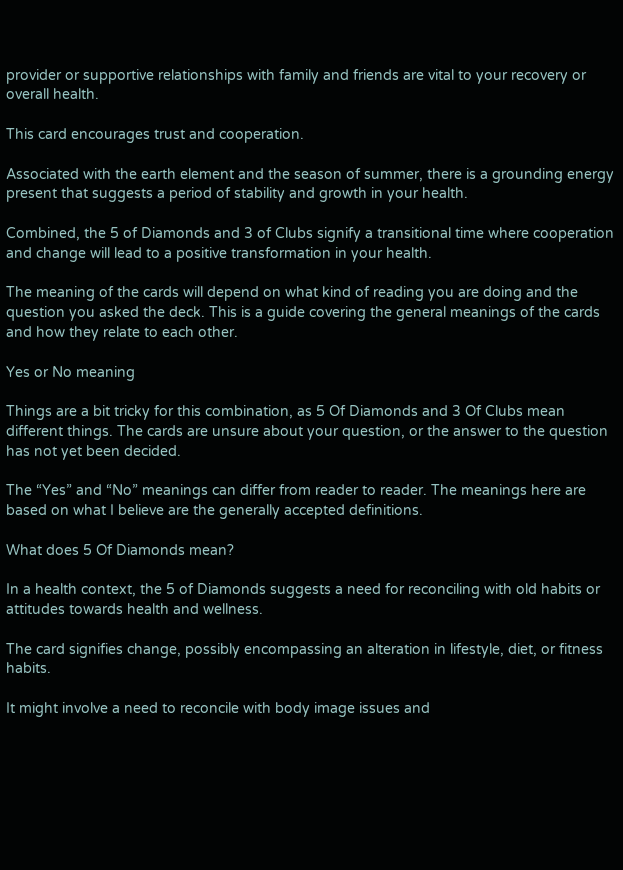provider or supportive relationships with family and friends are vital to your recovery or overall health.

This card encourages trust and cooperation.

Associated with the earth element and the season of summer, there is a grounding energy present that suggests a period of stability and growth in your health.

Combined, the 5 of Diamonds and 3 of Clubs signify a transitional time where cooperation and change will lead to a positive transformation in your health.

The meaning of the cards will depend on what kind of reading you are doing and the question you asked the deck. This is a guide covering the general meanings of the cards and how they relate to each other.

Yes or No meaning

Things are a bit tricky for this combination, as 5 Of Diamonds and 3 Of Clubs mean different things. The cards are unsure about your question, or the answer to the question has not yet been decided.

The “Yes” and “No” meanings can differ from reader to reader. The meanings here are based on what I believe are the generally accepted definitions.

What does 5 Of Diamonds mean?

In a health context, the 5 of Diamonds suggests a need for reconciling with old habits or attitudes towards health and wellness.

The card signifies change, possibly encompassing an alteration in lifestyle, diet, or fitness habits.

It might involve a need to reconcile with body image issues and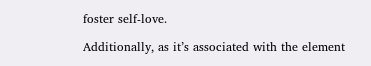foster self-love.

Additionally, as it’s associated with the element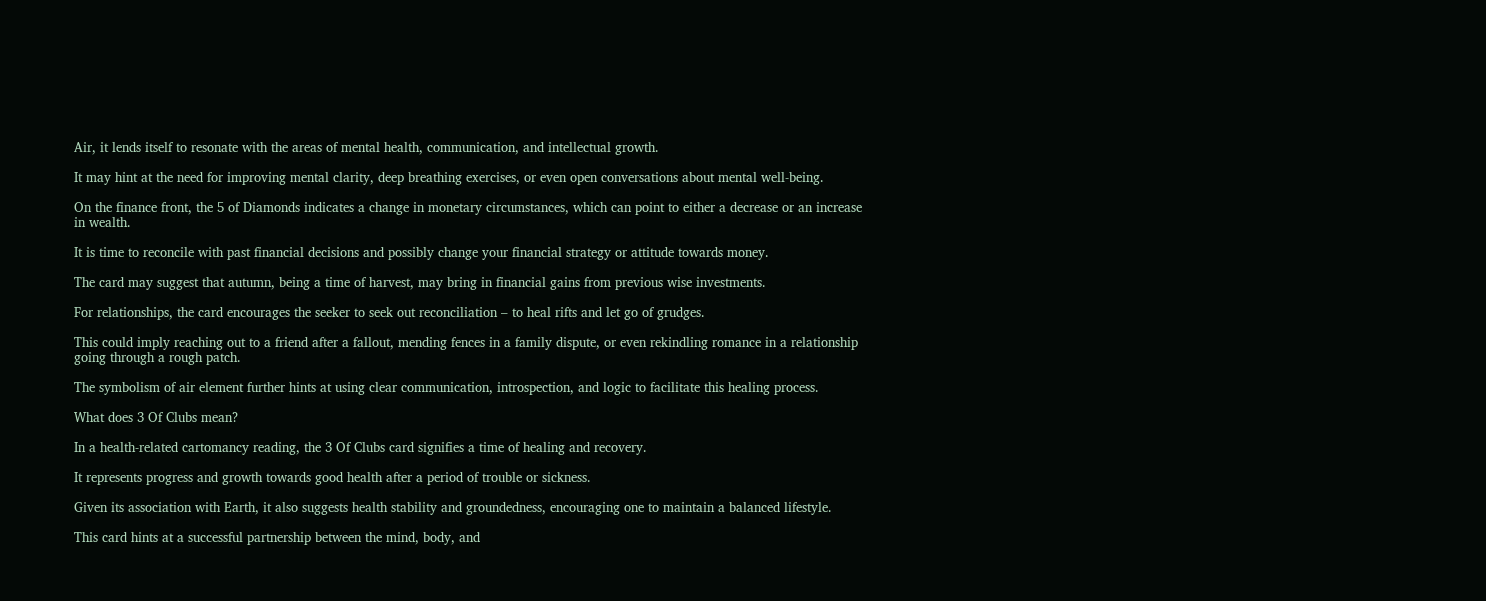Air, it lends itself to resonate with the areas of mental health, communication, and intellectual growth.

It may hint at the need for improving mental clarity, deep breathing exercises, or even open conversations about mental well-being.

On the finance front, the 5 of Diamonds indicates a change in monetary circumstances, which can point to either a decrease or an increase in wealth.

It is time to reconcile with past financial decisions and possibly change your financial strategy or attitude towards money.

The card may suggest that autumn, being a time of harvest, may bring in financial gains from previous wise investments.

For relationships, the card encourages the seeker to seek out reconciliation – to heal rifts and let go of grudges.

This could imply reaching out to a friend after a fallout, mending fences in a family dispute, or even rekindling romance in a relationship going through a rough patch.

The symbolism of air element further hints at using clear communication, introspection, and logic to facilitate this healing process.

What does 3 Of Clubs mean?

In a health-related cartomancy reading, the 3 Of Clubs card signifies a time of healing and recovery.

It represents progress and growth towards good health after a period of trouble or sickness.

Given its association with Earth, it also suggests health stability and groundedness, encouraging one to maintain a balanced lifestyle.

This card hints at a successful partnership between the mind, body, and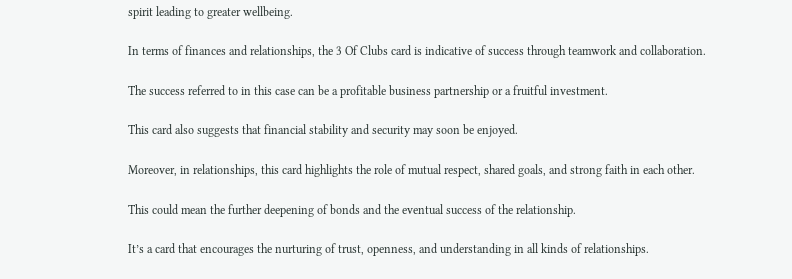spirit leading to greater wellbeing.

In terms of finances and relationships, the 3 Of Clubs card is indicative of success through teamwork and collaboration.

The success referred to in this case can be a profitable business partnership or a fruitful investment.

This card also suggests that financial stability and security may soon be enjoyed.

Moreover, in relationships, this card highlights the role of mutual respect, shared goals, and strong faith in each other.

This could mean the further deepening of bonds and the eventual success of the relationship.

It’s a card that encourages the nurturing of trust, openness, and understanding in all kinds of relationships.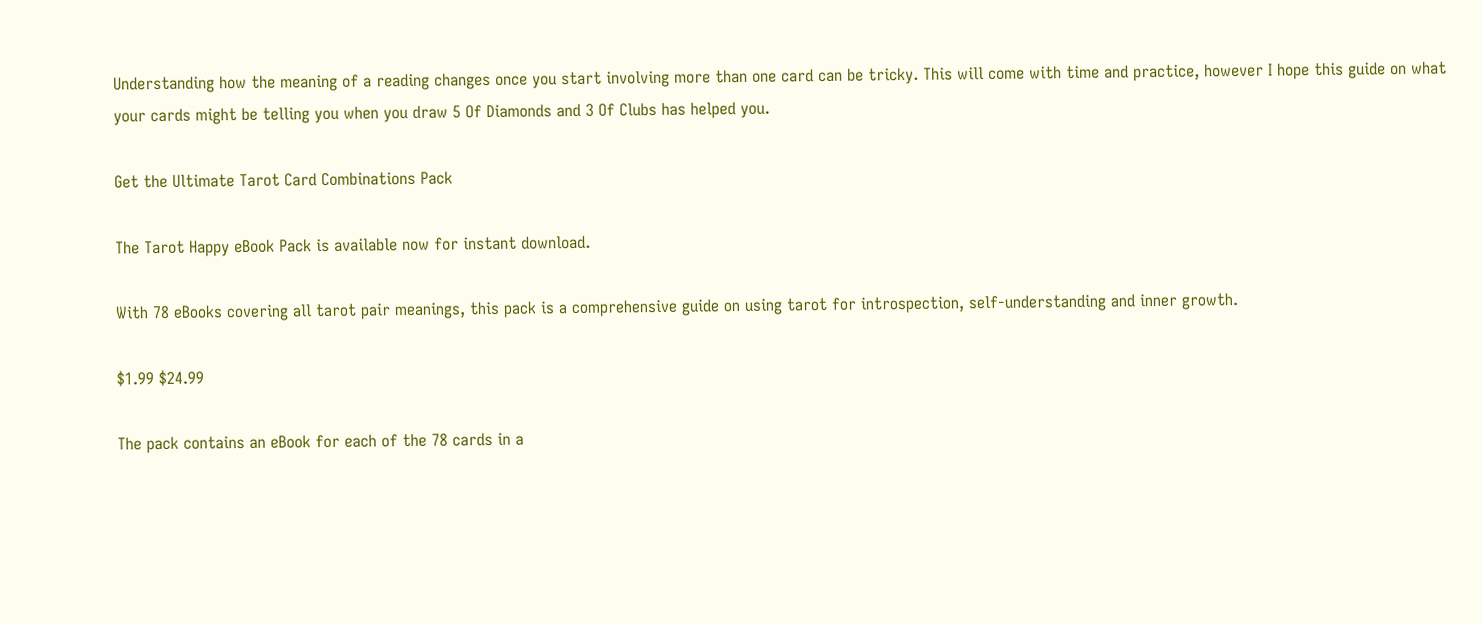Understanding how the meaning of a reading changes once you start involving more than one card can be tricky. This will come with time and practice, however I hope this guide on what your cards might be telling you when you draw 5 Of Diamonds and 3 Of Clubs has helped you.

Get the Ultimate Tarot Card Combinations Pack

The Tarot Happy eBook Pack is available now for instant download.

With 78 eBooks covering all tarot pair meanings, this pack is a comprehensive guide on using tarot for introspection, self-understanding and inner growth.

$1.99 $24.99

The pack contains an eBook for each of the 78 cards in a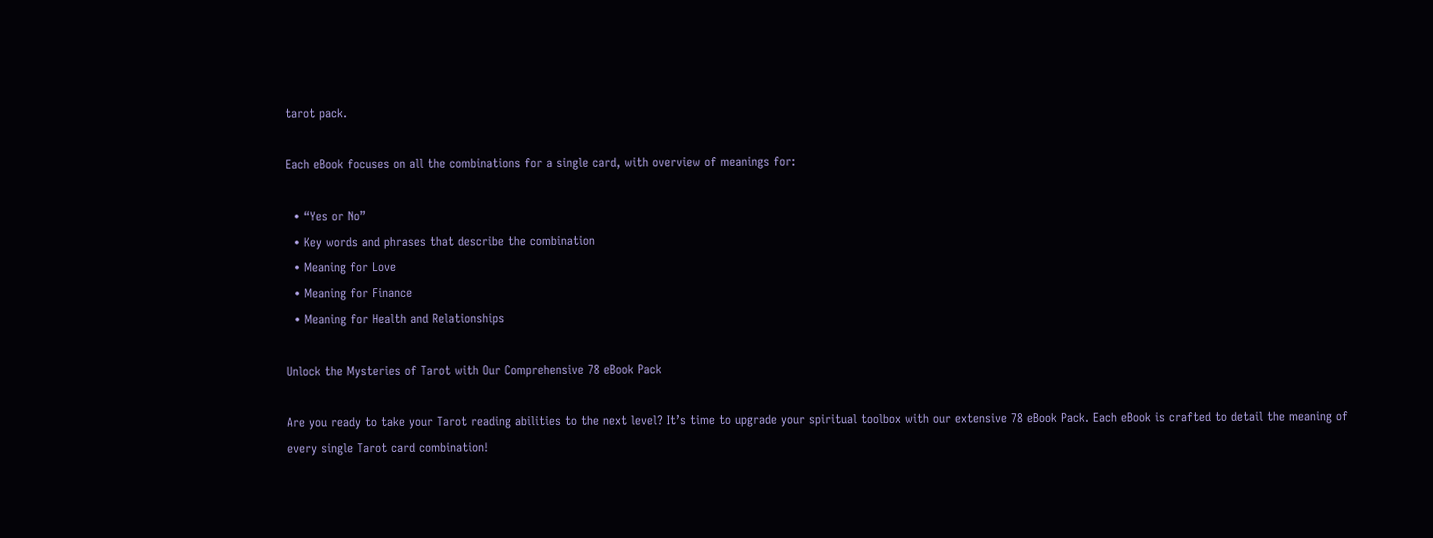tarot pack.

Each eBook focuses on all the combinations for a single card, with overview of meanings for:

  • “Yes or No”
  • Key words and phrases that describe the combination
  • Meaning for Love
  • Meaning for Finance
  • Meaning for Health and Relationships

Unlock the Mysteries of Tarot with Our Comprehensive 78 eBook Pack

Are you ready to take your Tarot reading abilities to the next level? It’s time to upgrade your spiritual toolbox with our extensive 78 eBook Pack. Each eBook is crafted to detail the meaning of every single Tarot card combination!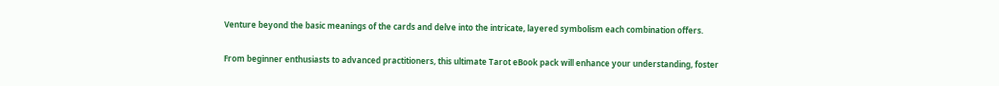Venture beyond the basic meanings of the cards and delve into the intricate, layered symbolism each combination offers.

From beginner enthusiasts to advanced practitioners, this ultimate Tarot eBook pack will enhance your understanding, foster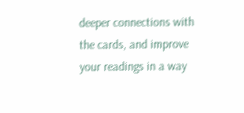deeper connections with the cards, and improve your readings in a way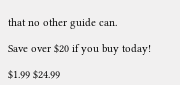that no other guide can.

Save over $20 if you buy today!

$1.99 $24.99